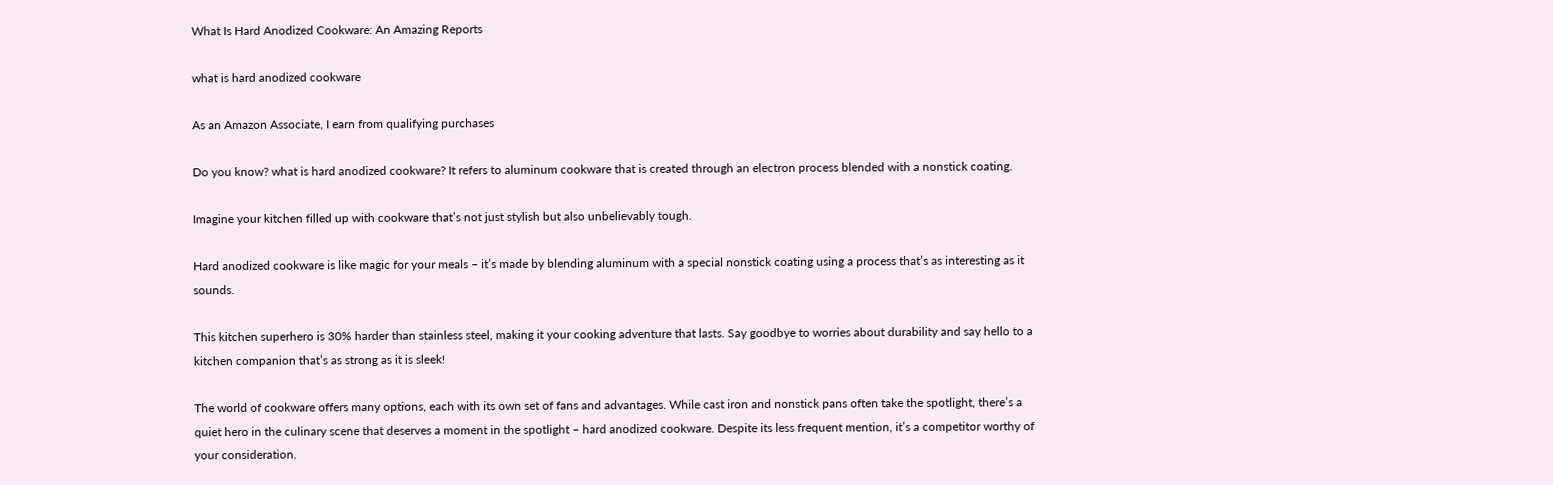What Is Hard Anodized Cookware: An Amazing Reports

what is hard anodized cookware

As an Amazon Associate, I earn from qualifying purchases

Do you know? what is hard anodized cookware? It refers to aluminum cookware that is created through an electron process blended with a nonstick coating.

Imagine your kitchen filled up with cookware that’s not just stylish but also unbelievably tough.

Hard anodized cookware is like magic for your meals – it’s made by blending aluminum with a special nonstick coating using a process that’s as interesting as it sounds.

This kitchen superhero is 30% harder than stainless steel, making it your cooking adventure that lasts. Say goodbye to worries about durability and say hello to a kitchen companion that’s as strong as it is sleek!

The world of cookware offers many options, each with its own set of fans and advantages. While cast iron and nonstick pans often take the spotlight, there’s a quiet hero in the culinary scene that deserves a moment in the spotlight – hard anodized cookware. Despite its less frequent mention, it’s a competitor worthy of your consideration.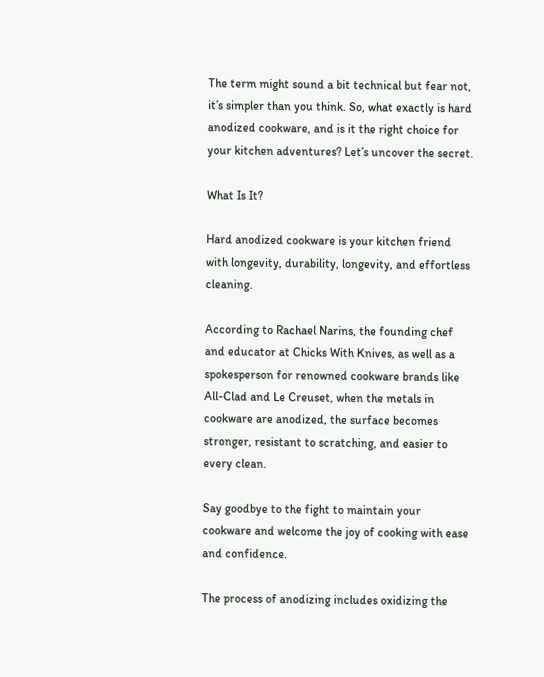The term might sound a bit technical but fear not, it’s simpler than you think. So, what exactly is hard anodized cookware, and is it the right choice for your kitchen adventures? Let’s uncover the secret.

What Is It?

Hard anodized cookware is your kitchen friend with longevity, durability, longevity, and effortless cleaning.

According to Rachael Narins, the founding chef and educator at Chicks With Knives, as well as a spokesperson for renowned cookware brands like All-Clad and Le Creuset, when the metals in cookware are anodized, the surface becomes stronger, resistant to scratching, and easier to every clean.

Say goodbye to the fight to maintain your cookware and welcome the joy of cooking with ease and confidence.

The process of anodizing includes oxidizing the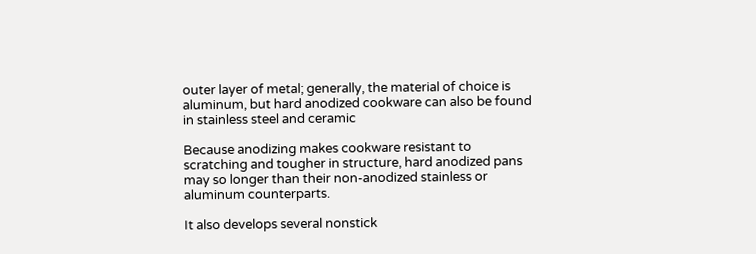outer layer of metal; generally, the material of choice is aluminum, but hard anodized cookware can also be found in stainless steel and ceramic

Because anodizing makes cookware resistant to scratching and tougher in structure, hard anodized pans may so longer than their non-anodized stainless or aluminum counterparts.

It also develops several nonstick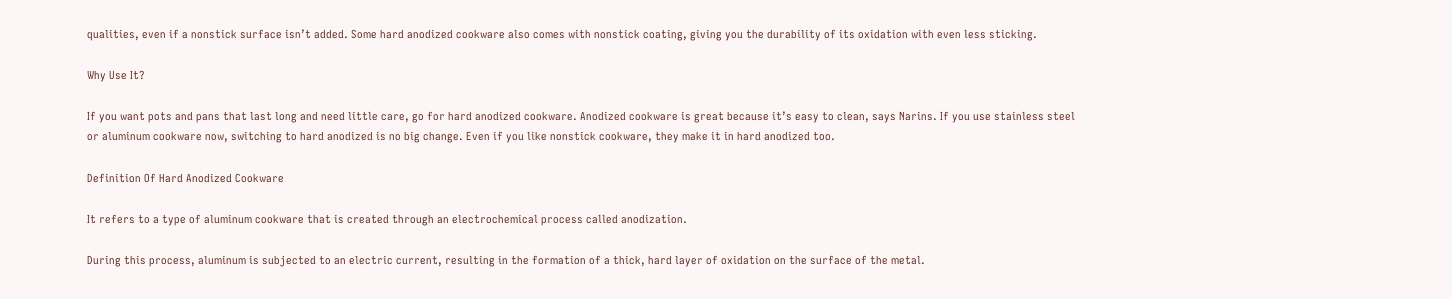qualities, even if a nonstick surface isn’t added. Some hard anodized cookware also comes with nonstick coating, giving you the durability of its oxidation with even less sticking.

Why Use It?

If you want pots and pans that last long and need little care, go for hard anodized cookware. Anodized cookware is great because it’s easy to clean, says Narins. If you use stainless steel or aluminum cookware now, switching to hard anodized is no big change. Even if you like nonstick cookware, they make it in hard anodized too.

Definition Of Hard Anodized Cookware

It refers to a type of aluminum cookware that is created through an electrochemical process called anodization.

During this process, aluminum is subjected to an electric current, resulting in the formation of a thick, hard layer of oxidation on the surface of the metal.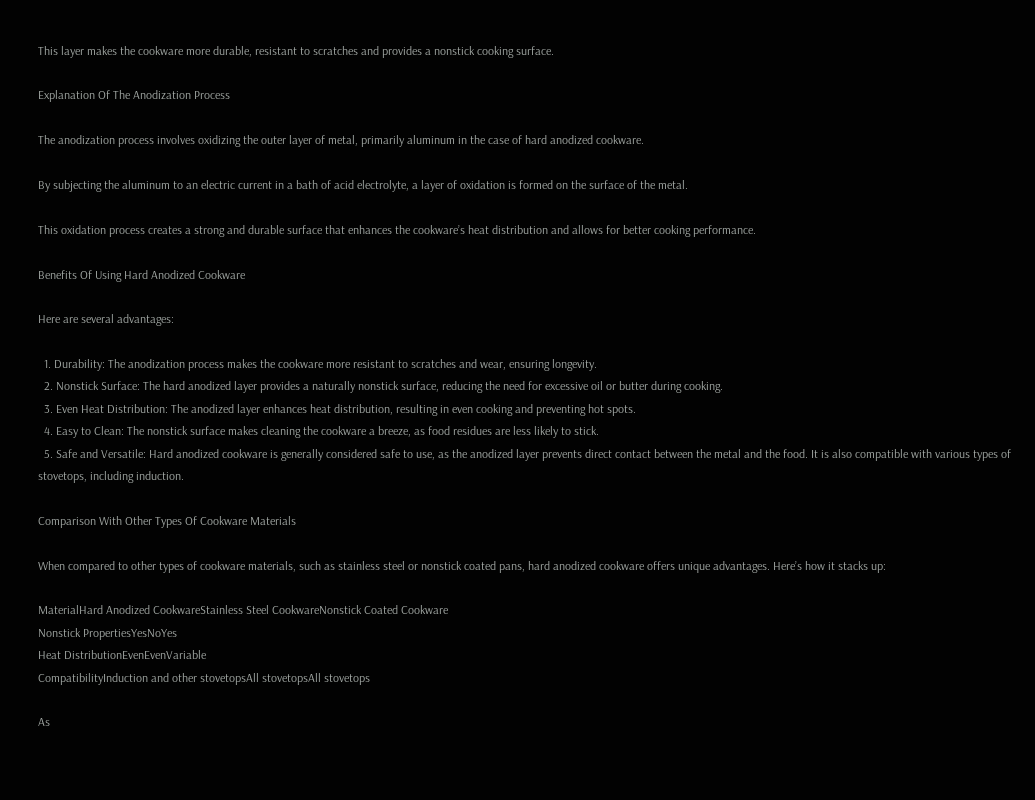This layer makes the cookware more durable, resistant to scratches and provides a nonstick cooking surface.

Explanation Of The Anodization Process

The anodization process involves oxidizing the outer layer of metal, primarily aluminum in the case of hard anodized cookware.

By subjecting the aluminum to an electric current in a bath of acid electrolyte, a layer of oxidation is formed on the surface of the metal.

This oxidation process creates a strong and durable surface that enhances the cookware’s heat distribution and allows for better cooking performance.

Benefits Of Using Hard Anodized Cookware

Here are several advantages:

  1. Durability: The anodization process makes the cookware more resistant to scratches and wear, ensuring longevity.
  2. Nonstick Surface: The hard anodized layer provides a naturally nonstick surface, reducing the need for excessive oil or butter during cooking.
  3. Even Heat Distribution: The anodized layer enhances heat distribution, resulting in even cooking and preventing hot spots.
  4. Easy to Clean: The nonstick surface makes cleaning the cookware a breeze, as food residues are less likely to stick.
  5. Safe and Versatile: Hard anodized cookware is generally considered safe to use, as the anodized layer prevents direct contact between the metal and the food. It is also compatible with various types of stovetops, including induction.

Comparison With Other Types Of Cookware Materials

When compared to other types of cookware materials, such as stainless steel or nonstick coated pans, hard anodized cookware offers unique advantages. Here’s how it stacks up:

MaterialHard Anodized CookwareStainless Steel CookwareNonstick Coated Cookware
Nonstick PropertiesYesNoYes
Heat DistributionEvenEvenVariable
CompatibilityInduction and other stovetopsAll stovetopsAll stovetops

As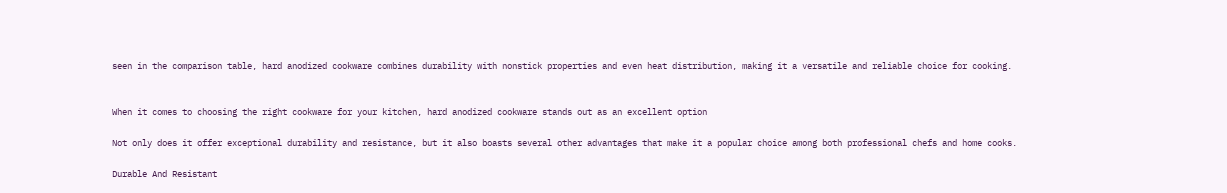seen in the comparison table, hard anodized cookware combines durability with nonstick properties and even heat distribution, making it a versatile and reliable choice for cooking.


When it comes to choosing the right cookware for your kitchen, hard anodized cookware stands out as an excellent option

Not only does it offer exceptional durability and resistance, but it also boasts several other advantages that make it a popular choice among both professional chefs and home cooks.

Durable And Resistant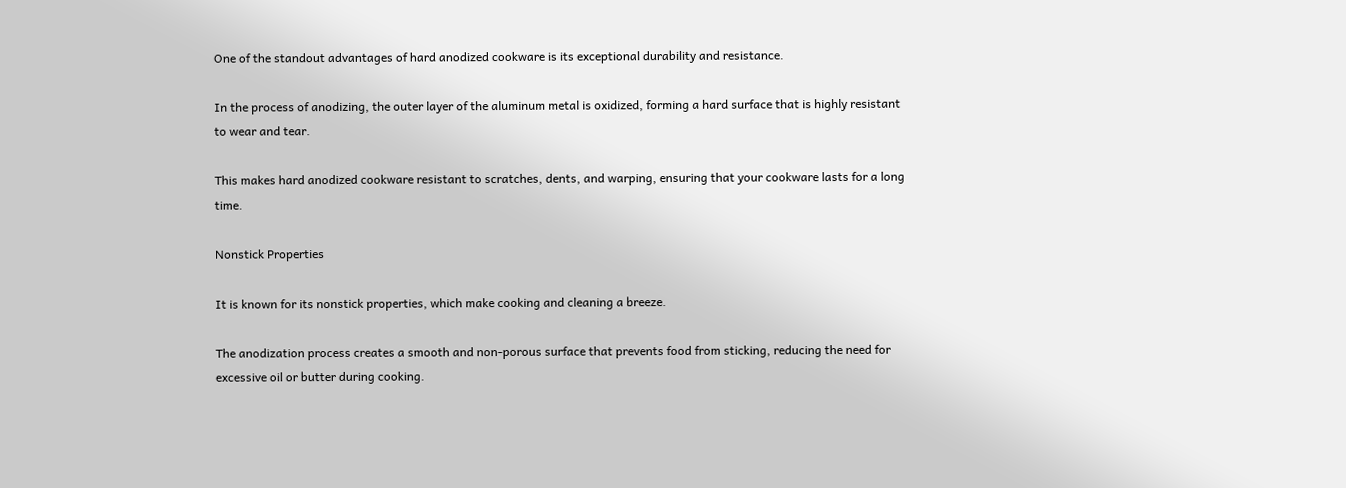One of the standout advantages of hard anodized cookware is its exceptional durability and resistance.

In the process of anodizing, the outer layer of the aluminum metal is oxidized, forming a hard surface that is highly resistant to wear and tear.

This makes hard anodized cookware resistant to scratches, dents, and warping, ensuring that your cookware lasts for a long time.

Nonstick Properties

It is known for its nonstick properties, which make cooking and cleaning a breeze.

The anodization process creates a smooth and non-porous surface that prevents food from sticking, reducing the need for excessive oil or butter during cooking.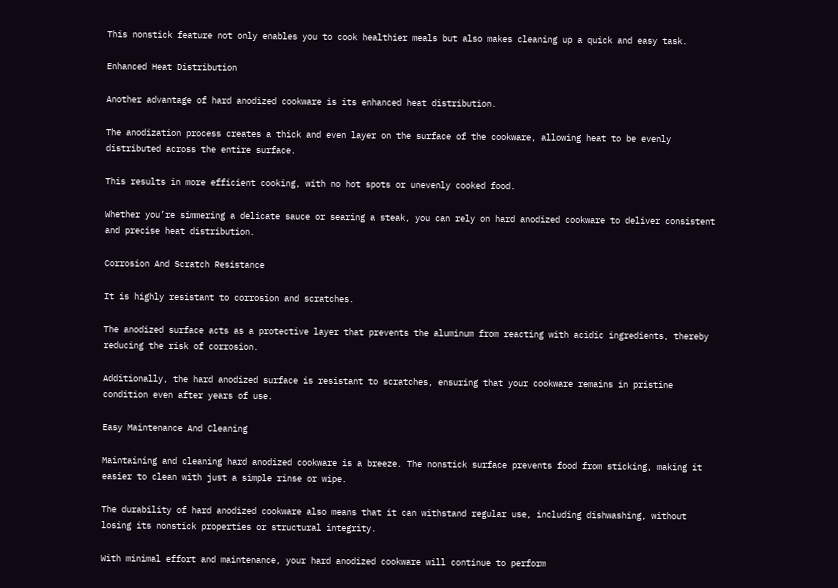This nonstick feature not only enables you to cook healthier meals but also makes cleaning up a quick and easy task.

Enhanced Heat Distribution

Another advantage of hard anodized cookware is its enhanced heat distribution.

The anodization process creates a thick and even layer on the surface of the cookware, allowing heat to be evenly distributed across the entire surface.

This results in more efficient cooking, with no hot spots or unevenly cooked food.

Whether you’re simmering a delicate sauce or searing a steak, you can rely on hard anodized cookware to deliver consistent and precise heat distribution.

Corrosion And Scratch Resistance

It is highly resistant to corrosion and scratches.

The anodized surface acts as a protective layer that prevents the aluminum from reacting with acidic ingredients, thereby reducing the risk of corrosion.

Additionally, the hard anodized surface is resistant to scratches, ensuring that your cookware remains in pristine condition even after years of use.

Easy Maintenance And Cleaning

Maintaining and cleaning hard anodized cookware is a breeze. The nonstick surface prevents food from sticking, making it easier to clean with just a simple rinse or wipe.

The durability of hard anodized cookware also means that it can withstand regular use, including dishwashing, without losing its nonstick properties or structural integrity.

With minimal effort and maintenance, your hard anodized cookware will continue to perform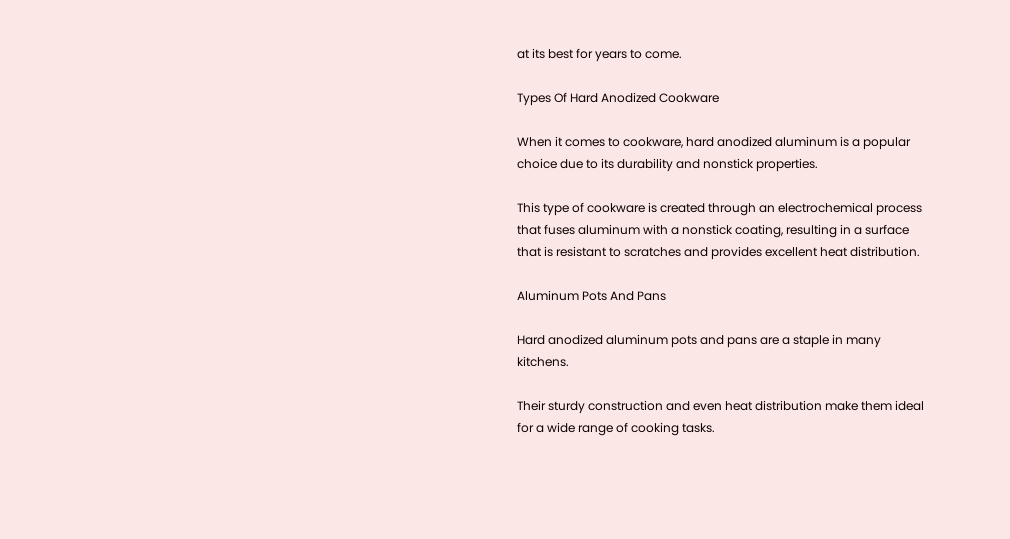at its best for years to come.

Types Of Hard Anodized Cookware

When it comes to cookware, hard anodized aluminum is a popular choice due to its durability and nonstick properties.

This type of cookware is created through an electrochemical process that fuses aluminum with a nonstick coating, resulting in a surface that is resistant to scratches and provides excellent heat distribution.

Aluminum Pots And Pans

Hard anodized aluminum pots and pans are a staple in many kitchens.

Their sturdy construction and even heat distribution make them ideal for a wide range of cooking tasks.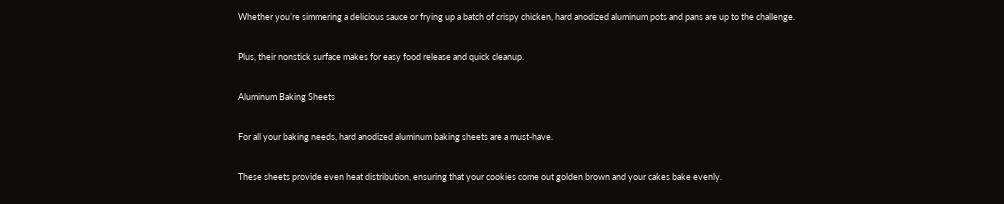Whether you’re simmering a delicious sauce or frying up a batch of crispy chicken, hard anodized aluminum pots and pans are up to the challenge.

Plus, their nonstick surface makes for easy food release and quick cleanup.

Aluminum Baking Sheets

For all your baking needs, hard anodized aluminum baking sheets are a must-have.

These sheets provide even heat distribution, ensuring that your cookies come out golden brown and your cakes bake evenly.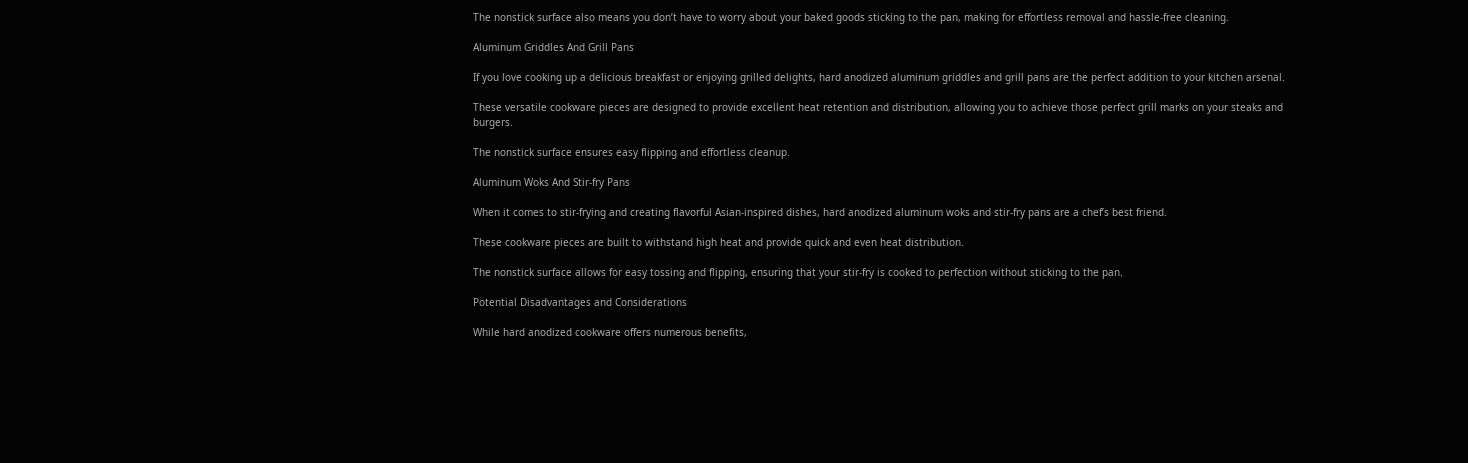The nonstick surface also means you don’t have to worry about your baked goods sticking to the pan, making for effortless removal and hassle-free cleaning.

Aluminum Griddles And Grill Pans

If you love cooking up a delicious breakfast or enjoying grilled delights, hard anodized aluminum griddles and grill pans are the perfect addition to your kitchen arsenal.

These versatile cookware pieces are designed to provide excellent heat retention and distribution, allowing you to achieve those perfect grill marks on your steaks and burgers.

The nonstick surface ensures easy flipping and effortless cleanup.

Aluminum Woks And Stir-fry Pans

When it comes to stir-frying and creating flavorful Asian-inspired dishes, hard anodized aluminum woks and stir-fry pans are a chef’s best friend.

These cookware pieces are built to withstand high heat and provide quick and even heat distribution.

The nonstick surface allows for easy tossing and flipping, ensuring that your stir-fry is cooked to perfection without sticking to the pan.

Potential Disadvantages and Considerations

While hard anodized cookware offers numerous benefits,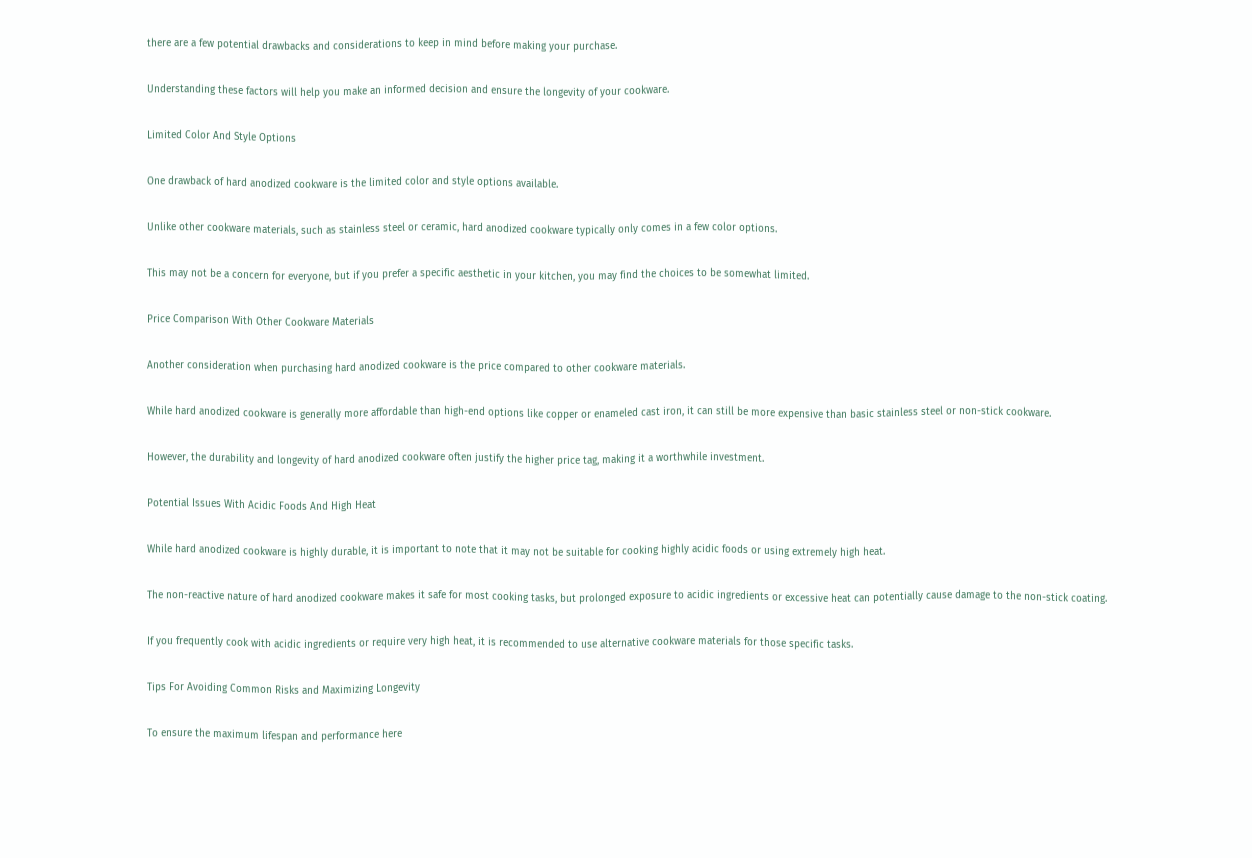there are a few potential drawbacks and considerations to keep in mind before making your purchase.

Understanding these factors will help you make an informed decision and ensure the longevity of your cookware.

Limited Color And Style Options

One drawback of hard anodized cookware is the limited color and style options available.

Unlike other cookware materials, such as stainless steel or ceramic, hard anodized cookware typically only comes in a few color options.

This may not be a concern for everyone, but if you prefer a specific aesthetic in your kitchen, you may find the choices to be somewhat limited.

Price Comparison With Other Cookware Materials

Another consideration when purchasing hard anodized cookware is the price compared to other cookware materials.

While hard anodized cookware is generally more affordable than high-end options like copper or enameled cast iron, it can still be more expensive than basic stainless steel or non-stick cookware.

However, the durability and longevity of hard anodized cookware often justify the higher price tag, making it a worthwhile investment.

Potential Issues With Acidic Foods And High Heat

While hard anodized cookware is highly durable, it is important to note that it may not be suitable for cooking highly acidic foods or using extremely high heat.

The non-reactive nature of hard anodized cookware makes it safe for most cooking tasks, but prolonged exposure to acidic ingredients or excessive heat can potentially cause damage to the non-stick coating.

If you frequently cook with acidic ingredients or require very high heat, it is recommended to use alternative cookware materials for those specific tasks.

Tips For Avoiding Common Risks and Maximizing Longevity

To ensure the maximum lifespan and performance here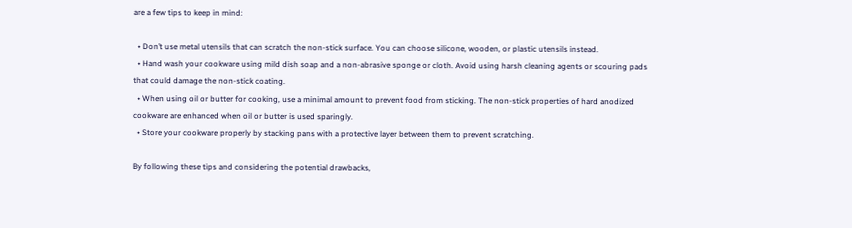are a few tips to keep in mind:

  • Don’t use metal utensils that can scratch the non-stick surface. You can choose silicone, wooden, or plastic utensils instead.
  • Hand wash your cookware using mild dish soap and a non-abrasive sponge or cloth. Avoid using harsh cleaning agents or scouring pads that could damage the non-stick coating.
  • When using oil or butter for cooking, use a minimal amount to prevent food from sticking. The non-stick properties of hard anodized cookware are enhanced when oil or butter is used sparingly.
  • Store your cookware properly by stacking pans with a protective layer between them to prevent scratching.

By following these tips and considering the potential drawbacks,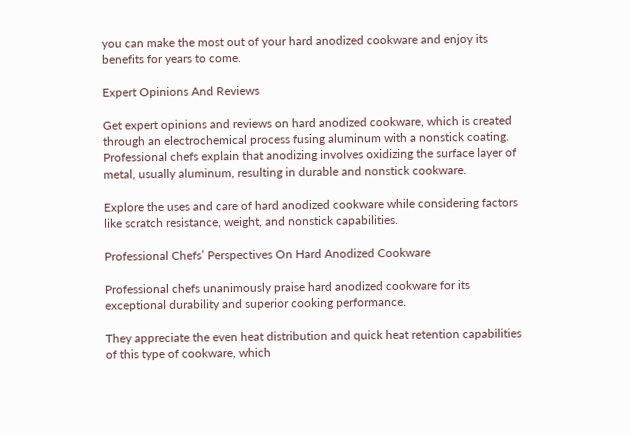you can make the most out of your hard anodized cookware and enjoy its benefits for years to come.

Expert Opinions And Reviews

Get expert opinions and reviews on hard anodized cookware, which is created through an electrochemical process fusing aluminum with a nonstick coating. Professional chefs explain that anodizing involves oxidizing the surface layer of metal, usually aluminum, resulting in durable and nonstick cookware.

Explore the uses and care of hard anodized cookware while considering factors like scratch resistance, weight, and nonstick capabilities.

Professional Chefs’ Perspectives On Hard Anodized Cookware

Professional chefs unanimously praise hard anodized cookware for its exceptional durability and superior cooking performance.

They appreciate the even heat distribution and quick heat retention capabilities of this type of cookware, which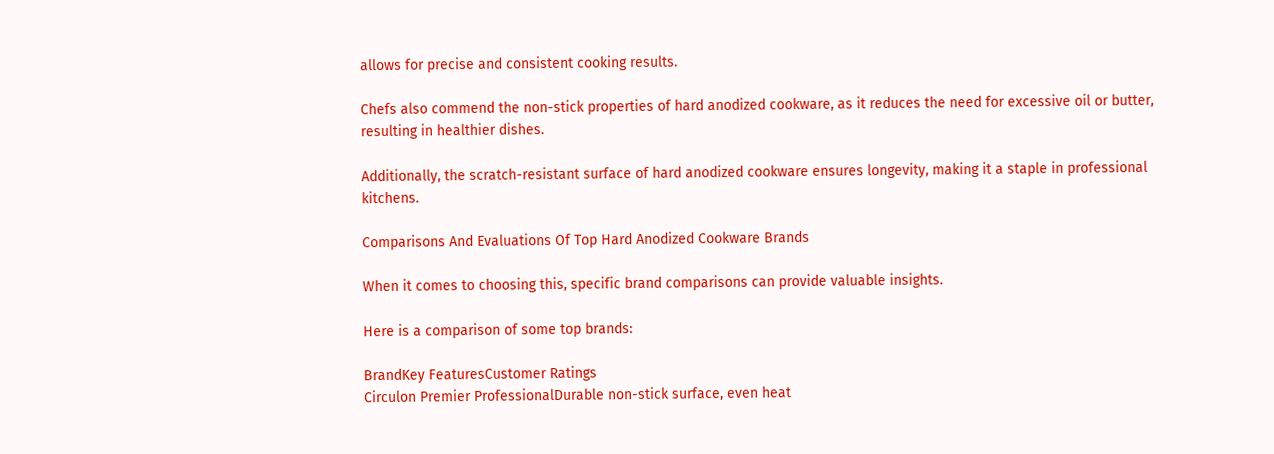allows for precise and consistent cooking results.

Chefs also commend the non-stick properties of hard anodized cookware, as it reduces the need for excessive oil or butter, resulting in healthier dishes.

Additionally, the scratch-resistant surface of hard anodized cookware ensures longevity, making it a staple in professional kitchens.

Comparisons And Evaluations Of Top Hard Anodized Cookware Brands

When it comes to choosing this, specific brand comparisons can provide valuable insights.

Here is a comparison of some top brands:

BrandKey FeaturesCustomer Ratings
Circulon Premier ProfessionalDurable non-stick surface, even heat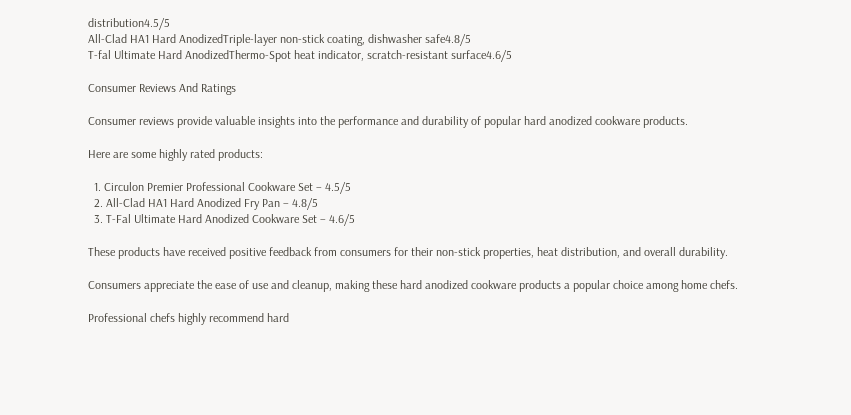distribution4.5/5
All-Clad HA1 Hard AnodizedTriple-layer non-stick coating, dishwasher safe4.8/5
T-fal Ultimate Hard AnodizedThermo-Spot heat indicator, scratch-resistant surface4.6/5

Consumer Reviews And Ratings

Consumer reviews provide valuable insights into the performance and durability of popular hard anodized cookware products.

Here are some highly rated products:

  1. Circulon Premier Professional Cookware Set – 4.5/5
  2. All-Clad HA1 Hard Anodized Fry Pan – 4.8/5
  3. T-Fal Ultimate Hard Anodized Cookware Set – 4.6/5

These products have received positive feedback from consumers for their non-stick properties, heat distribution, and overall durability.

Consumers appreciate the ease of use and cleanup, making these hard anodized cookware products a popular choice among home chefs.

Professional chefs highly recommend hard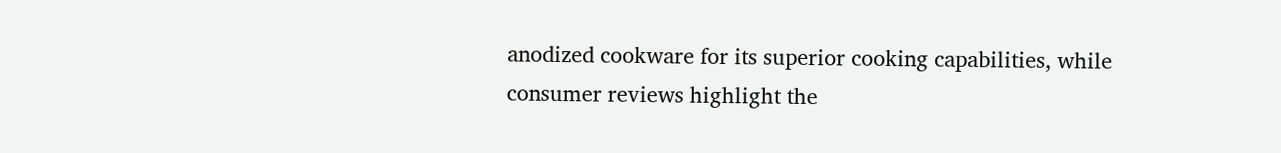anodized cookware for its superior cooking capabilities, while consumer reviews highlight the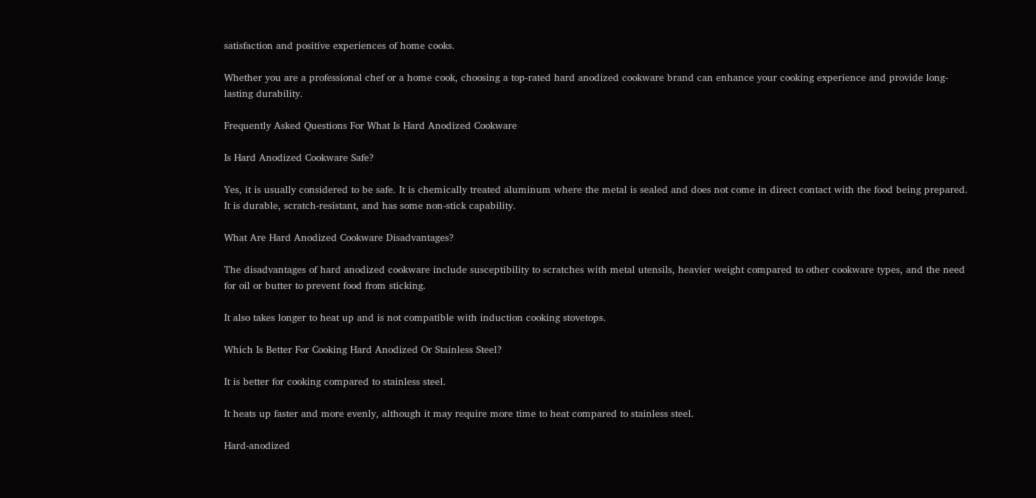satisfaction and positive experiences of home cooks.

Whether you are a professional chef or a home cook, choosing a top-rated hard anodized cookware brand can enhance your cooking experience and provide long-lasting durability.

Frequently Asked Questions For What Is Hard Anodized Cookware

Is Hard Anodized Cookware Safe?

Yes, it is usually considered to be safe. It is chemically treated aluminum where the metal is sealed and does not come in direct contact with the food being prepared. It is durable, scratch-resistant, and has some non-stick capability.

What Are Hard Anodized Cookware Disadvantages?

The disadvantages of hard anodized cookware include susceptibility to scratches with metal utensils, heavier weight compared to other cookware types, and the need for oil or butter to prevent food from sticking.

It also takes longer to heat up and is not compatible with induction cooking stovetops.

Which Is Better For Cooking Hard Anodized Or Stainless Steel?

It is better for cooking compared to stainless steel.

It heats up faster and more evenly, although it may require more time to heat compared to stainless steel.

Hard-anodized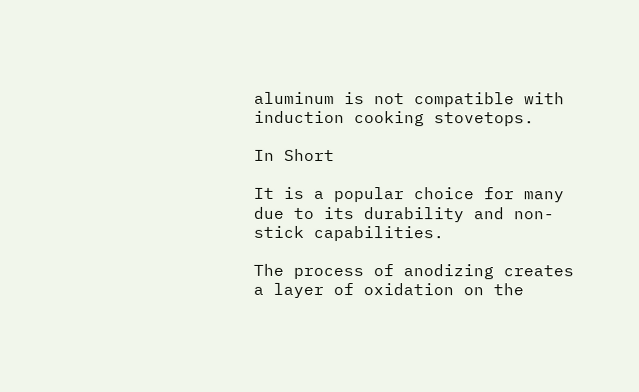aluminum is not compatible with induction cooking stovetops.

In Short

It is a popular choice for many due to its durability and non-stick capabilities.

The process of anodizing creates a layer of oxidation on the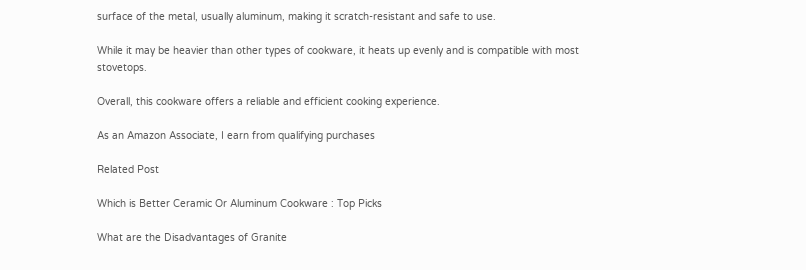surface of the metal, usually aluminum, making it scratch-resistant and safe to use.

While it may be heavier than other types of cookware, it heats up evenly and is compatible with most stovetops.

Overall, this cookware offers a reliable and efficient cooking experience.

As an Amazon Associate, I earn from qualifying purchases

Related Post

Which is Better Ceramic Or Aluminum Cookware : Top Picks

What are the Disadvantages of Granite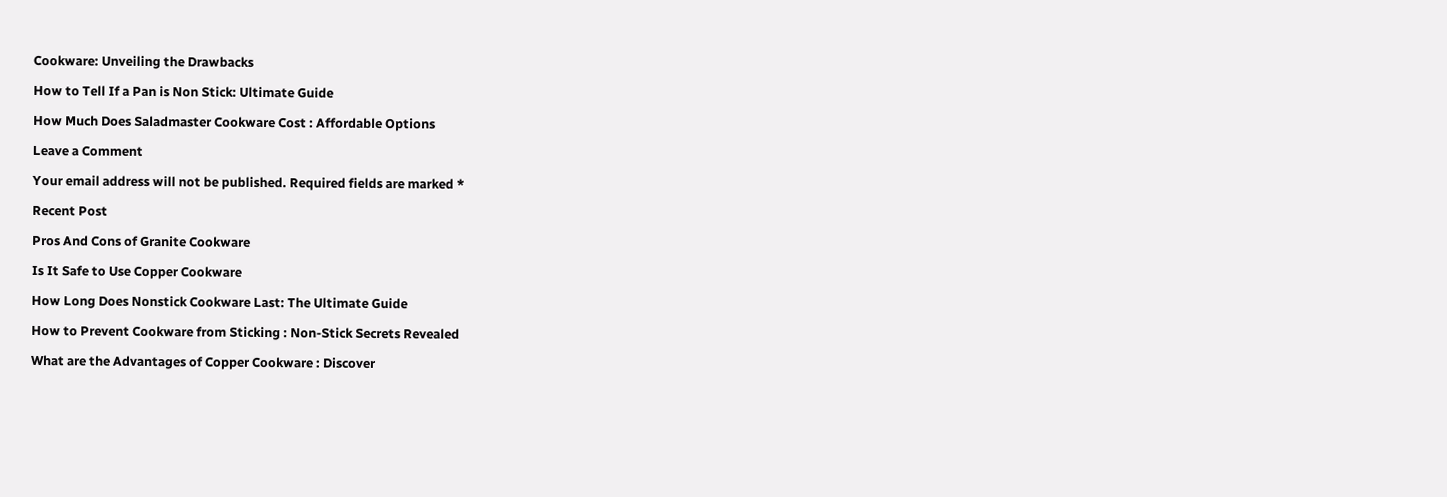Cookware: Unveiling the Drawbacks

How to Tell If a Pan is Non Stick: Ultimate Guide

How Much Does Saladmaster Cookware Cost : Affordable Options

Leave a Comment

Your email address will not be published. Required fields are marked *

Recent Post

Pros And Cons of Granite Cookware

Is It Safe to Use Copper Cookware

How Long Does Nonstick Cookware Last: The Ultimate Guide

How to Prevent Cookware from Sticking : Non-Stick Secrets Revealed

What are the Advantages of Copper Cookware : Discover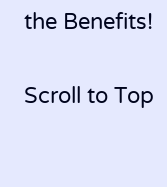the Benefits!

Scroll to Top